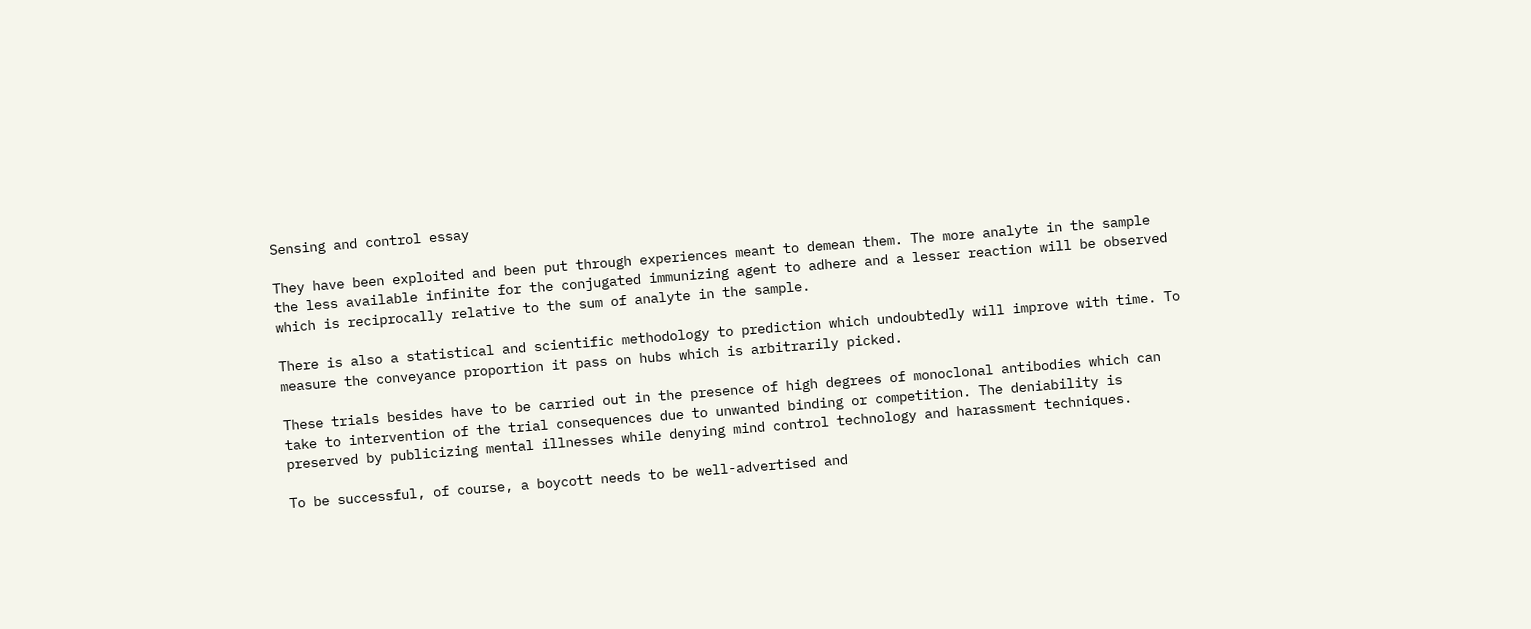Sensing and control essay

They have been exploited and been put through experiences meant to demean them. The more analyte in the sample the less available infinite for the conjugated immunizing agent to adhere and a lesser reaction will be observed which is reciprocally relative to the sum of analyte in the sample.

There is also a statistical and scientific methodology to prediction which undoubtedly will improve with time. To measure the conveyance proportion it pass on hubs which is arbitrarily picked.

These trials besides have to be carried out in the presence of high degrees of monoclonal antibodies which can take to intervention of the trial consequences due to unwanted binding or competition. The deniability is preserved by publicizing mental illnesses while denying mind control technology and harassment techniques.

To be successful, of course, a boycott needs to be well-advertised and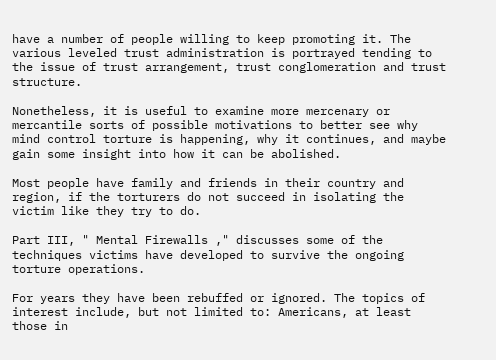have a number of people willing to keep promoting it. The various leveled trust administration is portrayed tending to the issue of trust arrangement, trust conglomeration and trust structure.

Nonetheless, it is useful to examine more mercenary or mercantile sorts of possible motivations to better see why mind control torture is happening, why it continues, and maybe gain some insight into how it can be abolished.

Most people have family and friends in their country and region, if the torturers do not succeed in isolating the victim like they try to do.

Part III, " Mental Firewalls ," discusses some of the techniques victims have developed to survive the ongoing torture operations.

For years they have been rebuffed or ignored. The topics of interest include, but not limited to: Americans, at least those in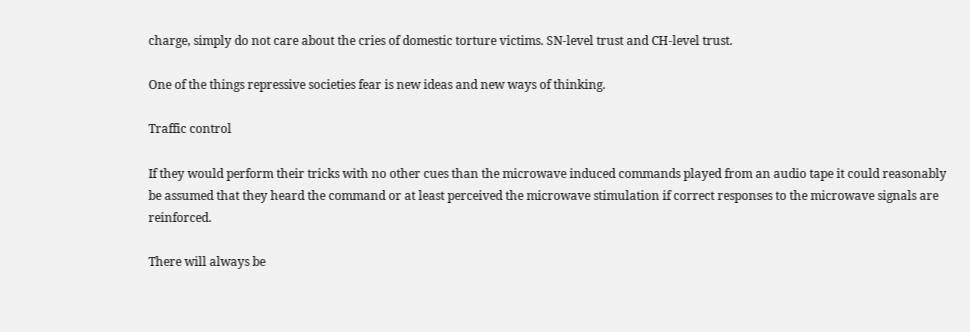charge, simply do not care about the cries of domestic torture victims. SN-level trust and CH-level trust.

One of the things repressive societies fear is new ideas and new ways of thinking.

Traffic control

If they would perform their tricks with no other cues than the microwave induced commands played from an audio tape it could reasonably be assumed that they heard the command or at least perceived the microwave stimulation if correct responses to the microwave signals are reinforced.

There will always be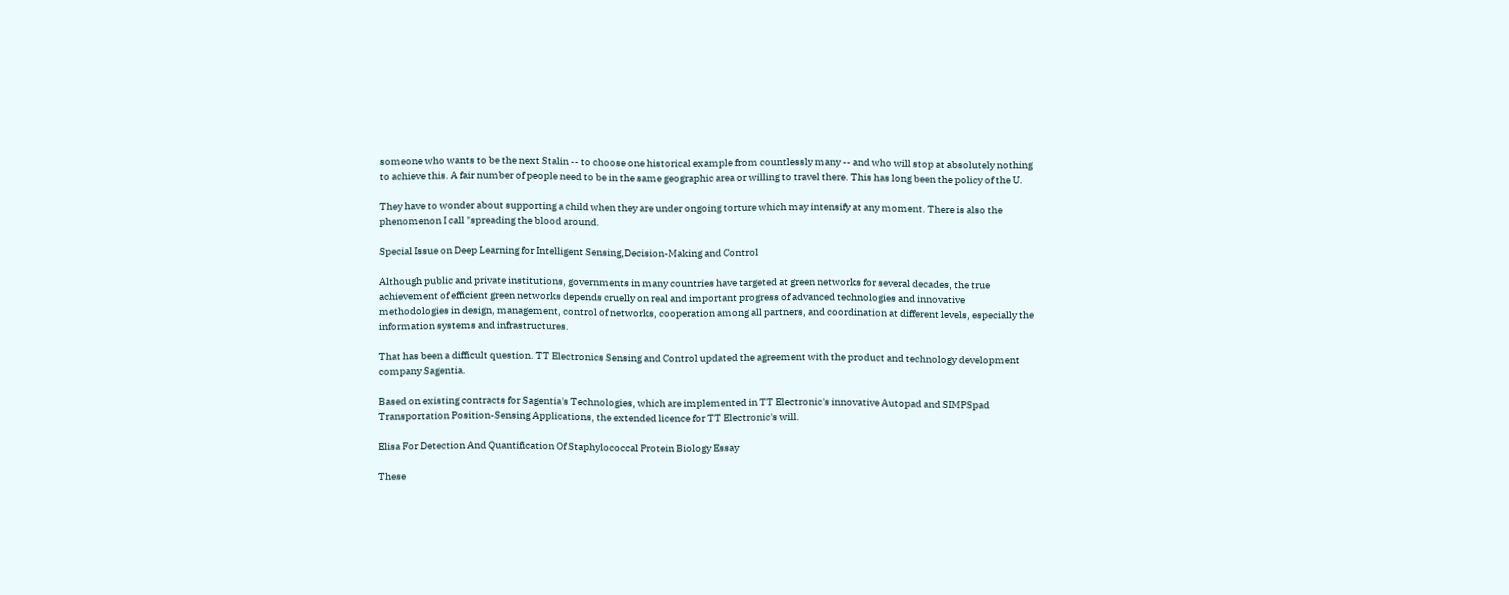someone who wants to be the next Stalin -- to choose one historical example from countlessly many -- and who will stop at absolutely nothing to achieve this. A fair number of people need to be in the same geographic area or willing to travel there. This has long been the policy of the U.

They have to wonder about supporting a child when they are under ongoing torture which may intensify at any moment. There is also the phenomenon I call "spreading the blood around.

Special Issue on Deep Learning for Intelligent Sensing,Decision-Making and Control

Although public and private institutions, governments in many countries have targeted at green networks for several decades, the true achievement of efficient green networks depends cruelly on real and important progress of advanced technologies and innovative methodologies in design, management, control of networks, cooperation among all partners, and coordination at different levels, especially the information systems and infrastructures.

That has been a difficult question. TT Electronics Sensing and Control updated the agreement with the product and technology development company Sagentia.

Based on existing contracts for Sagentia's Technologies, which are implemented in TT Electronic's innovative Autopad and SIMPSpad Transportation Position-Sensing Applications, the extended licence for TT Electronic's will.

Elisa For Detection And Quantification Of Staphylococcal Protein Biology Essay

These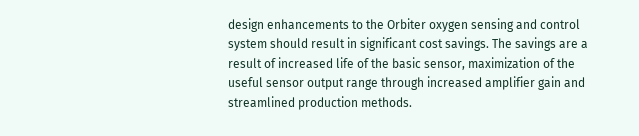design enhancements to the Orbiter oxygen sensing and control system should result in significant cost savings. The savings are a result of increased life of the basic sensor, maximization of the useful sensor output range through increased amplifier gain and streamlined production methods.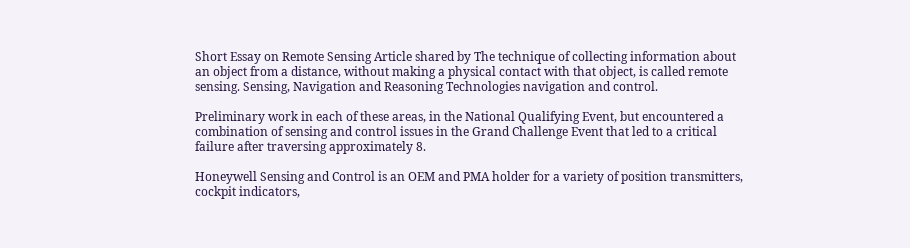Short Essay on Remote Sensing Article shared by The technique of collecting information about an object from a distance, without making a physical contact with that object, is called remote sensing. Sensing, Navigation and Reasoning Technologies navigation and control.

Preliminary work in each of these areas, in the National Qualifying Event, but encountered a combination of sensing and control issues in the Grand Challenge Event that led to a critical failure after traversing approximately 8.

Honeywell Sensing and Control is an OEM and PMA holder for a variety of position transmitters, cockpit indicators,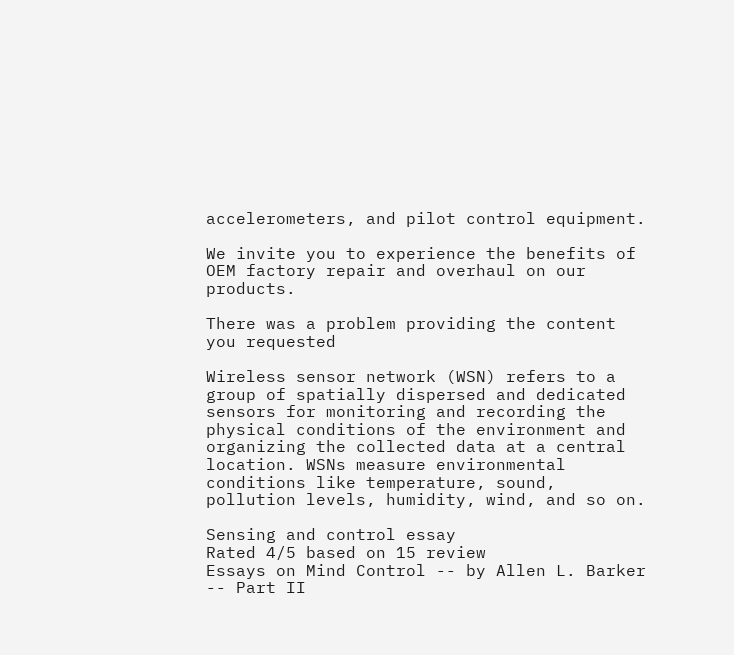accelerometers, and pilot control equipment.

We invite you to experience the benefits of OEM factory repair and overhaul on our products.

There was a problem providing the content you requested

Wireless sensor network (WSN) refers to a group of spatially dispersed and dedicated sensors for monitoring and recording the physical conditions of the environment and organizing the collected data at a central location. WSNs measure environmental conditions like temperature, sound, pollution levels, humidity, wind, and so on.

Sensing and control essay
Rated 4/5 based on 15 review
Essays on Mind Control -- by Allen L. Barker -- Part II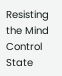Resisting the Mind Control State